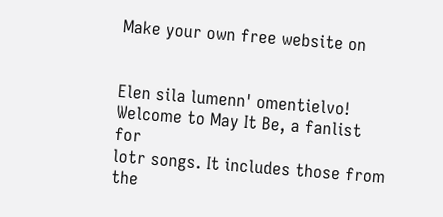Make your own free website on


Elen sila lumenn' omentielvo!
Welcome to May It Be, a fanlist for
lotr songs. It includes those from
the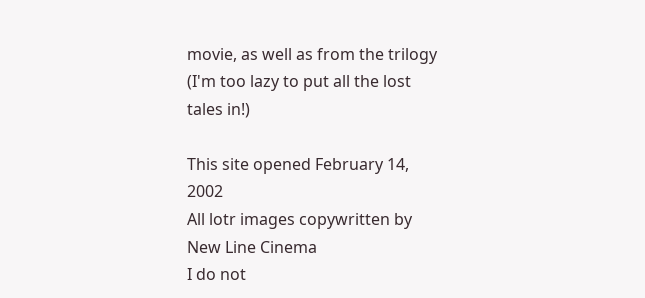movie, as well as from the trilogy
(I'm too lazy to put all the lost tales in!)

This site opened February 14, 2002
All lotr images copywritten by New Line Cinema
I do not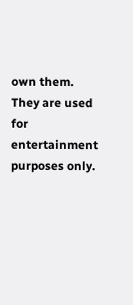own them. They are used for entertainment purposes only.